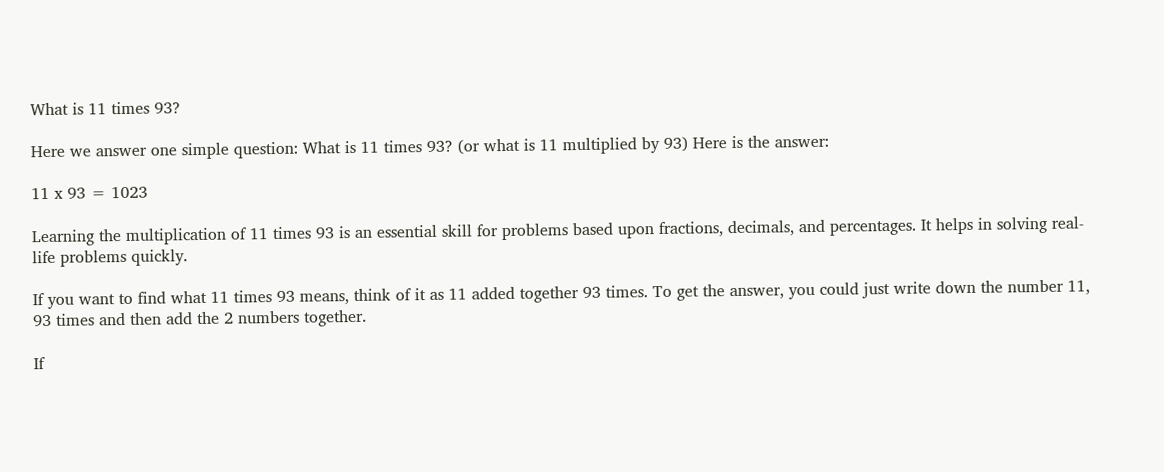What is 11 times 93?

Here we answer one simple question: What is 11 times 93? (or what is 11 multiplied by 93) Here is the answer:

11 x 93 = 1023

Learning the multiplication of 11 times 93 is an essential skill for problems based upon fractions, decimals, and percentages. It helps in solving real-life problems quickly.

If you want to find what 11 times 93 means, think of it as 11 added together 93 times. To get the answer, you could just write down the number 11, 93 times and then add the 2 numbers together.

If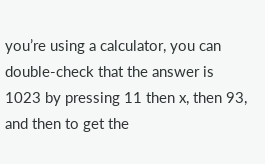you’re using a calculator, you can double-check that the answer is 1023 by pressing 11 then x, then 93, and then to get the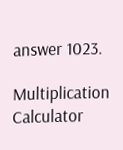answer 1023.

Multiplication Calculator